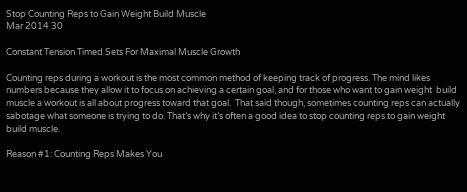Stop Counting Reps to Gain Weight Build Muscle
Mar 2014 30

Constant Tension Timed Sets For Maximal Muscle Growth

Counting reps during a workout is the most common method of keeping track of progress. The mind likes numbers because they allow it to focus on achieving a certain goal, and for those who want to gain weight  build muscle a workout is all about progress toward that goal.  That said though, sometimes counting reps can actually sabotage what someone is trying to do. That’s why it’s often a good idea to stop counting reps to gain weight build muscle.

Reason #1: Counting Reps Makes You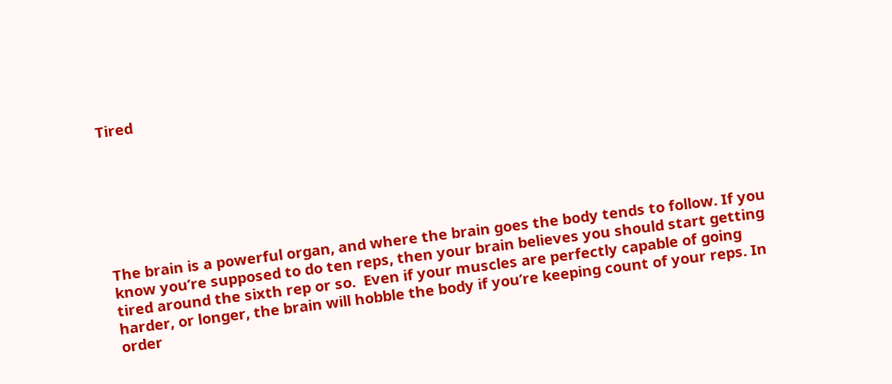Tired







The brain is a powerful organ, and where the brain goes the body tends to follow. If you know you’re supposed to do ten reps, then your brain believes you should start getting tired around the sixth rep or so.  Even if your muscles are perfectly capable of going harder, or longer, the brain will hobble the body if you’re keeping count of your reps. In order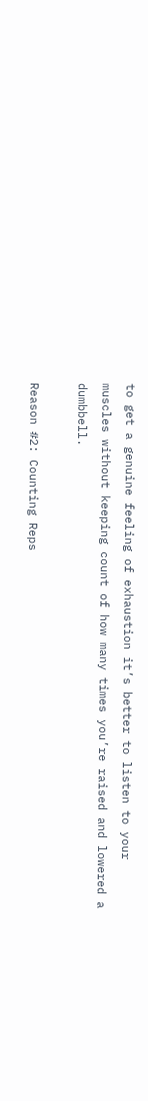to get a genuine feeling of exhaustion it’s better to listen to your muscles without keeping count of how many times you’re raised and lowered a dumbbell.

Reason #2: Counting Reps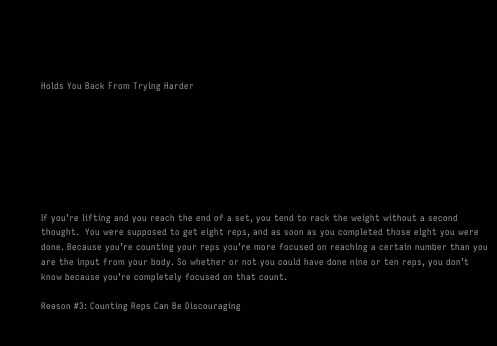Holds You Back From Trying Harder








If you’re lifting and you reach the end of a set, you tend to rack the weight without a second thought.  You were supposed to get eight reps, and as soon as you completed those eight you were done. Because you’re counting your reps you’re more focused on reaching a certain number than you are the input from your body. So whether or not you could have done nine or ten reps, you don’t know because you’re completely focused on that count.

Reason #3: Counting Reps Can Be Discouraging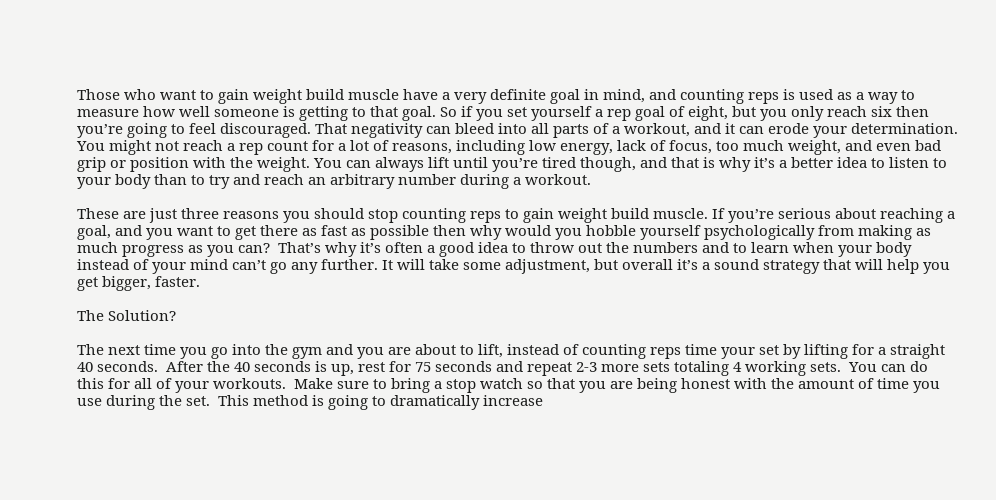Those who want to gain weight build muscle have a very definite goal in mind, and counting reps is used as a way to measure how well someone is getting to that goal. So if you set yourself a rep goal of eight, but you only reach six then you’re going to feel discouraged. That negativity can bleed into all parts of a workout, and it can erode your determination. You might not reach a rep count for a lot of reasons, including low energy, lack of focus, too much weight, and even bad grip or position with the weight. You can always lift until you’re tired though, and that is why it’s a better idea to listen to your body than to try and reach an arbitrary number during a workout.

These are just three reasons you should stop counting reps to gain weight build muscle. If you’re serious about reaching a goal, and you want to get there as fast as possible then why would you hobble yourself psychologically from making as much progress as you can?  That’s why it’s often a good idea to throw out the numbers and to learn when your body instead of your mind can’t go any further. It will take some adjustment, but overall it’s a sound strategy that will help you get bigger, faster.

The Solution?

The next time you go into the gym and you are about to lift, instead of counting reps time your set by lifting for a straight 40 seconds.  After the 40 seconds is up, rest for 75 seconds and repeat 2-3 more sets totaling 4 working sets.  You can do this for all of your workouts.  Make sure to bring a stop watch so that you are being honest with the amount of time you use during the set.  This method is going to dramatically increase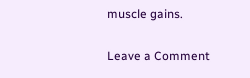muscle gains.

Leave a Comment